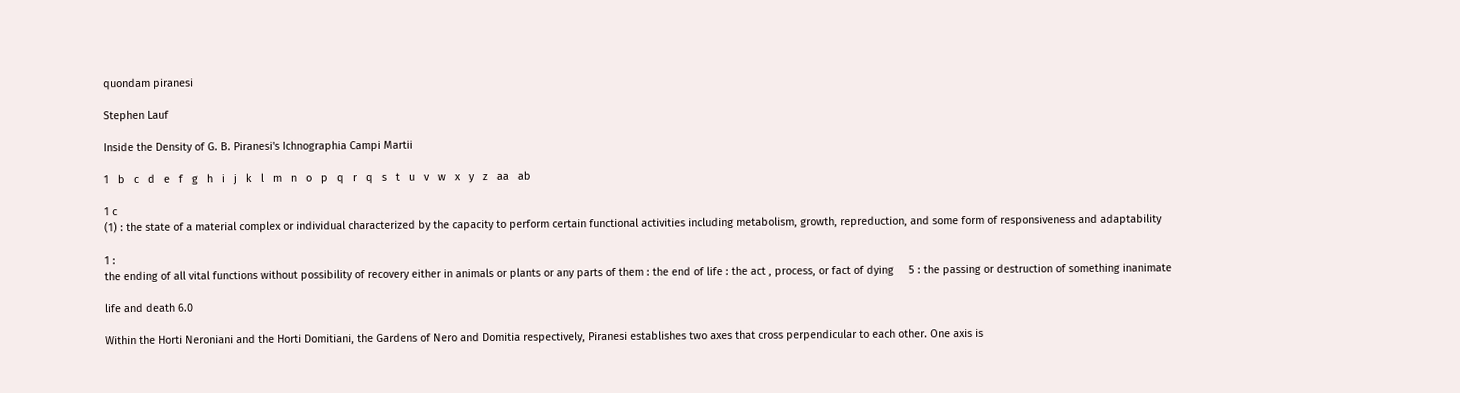quondam piranesi

Stephen Lauf

Inside the Density of G. B. Piranesi's Ichnographia Campi Martii

1   b   c   d   e   f   g   h   i   j   k   l   m   n   o   p   q   r   q   s   t   u   v   w   x   y   z   aa   ab

1 c
(1) : the state of a material complex or individual characterized by the capacity to perform certain functional activities including metabolism, growth, repreduction, and some form of responsiveness and adaptability

1 :
the ending of all vital functions without possibility of recovery either in animals or plants or any parts of them : the end of life : the act , process, or fact of dying     5 : the passing or destruction of something inanimate

life and death 6.0

Within the Horti Neroniani and the Horti Domitiani, the Gardens of Nero and Domitia respectively, Piranesi establishes two axes that cross perpendicular to each other. One axis is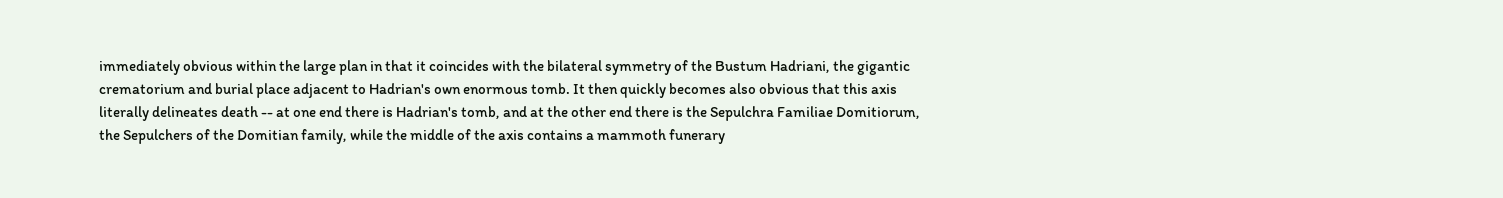immediately obvious within the large plan in that it coincides with the bilateral symmetry of the Bustum Hadriani, the gigantic crematorium and burial place adjacent to Hadrian's own enormous tomb. It then quickly becomes also obvious that this axis literally delineates death -- at one end there is Hadrian's tomb, and at the other end there is the Sepulchra Familiae Domitiorum, the Sepulchers of the Domitian family, while the middle of the axis contains a mammoth funerary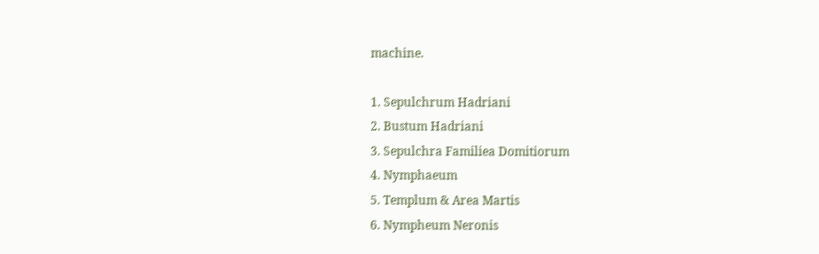machine.

1. Sepulchrum Hadriani
2. Bustum Hadriani
3. Sepulchra Familiea Domitiorum
4. Nymphaeum
5. Templum & Area Martis
6. Nympheum Neronis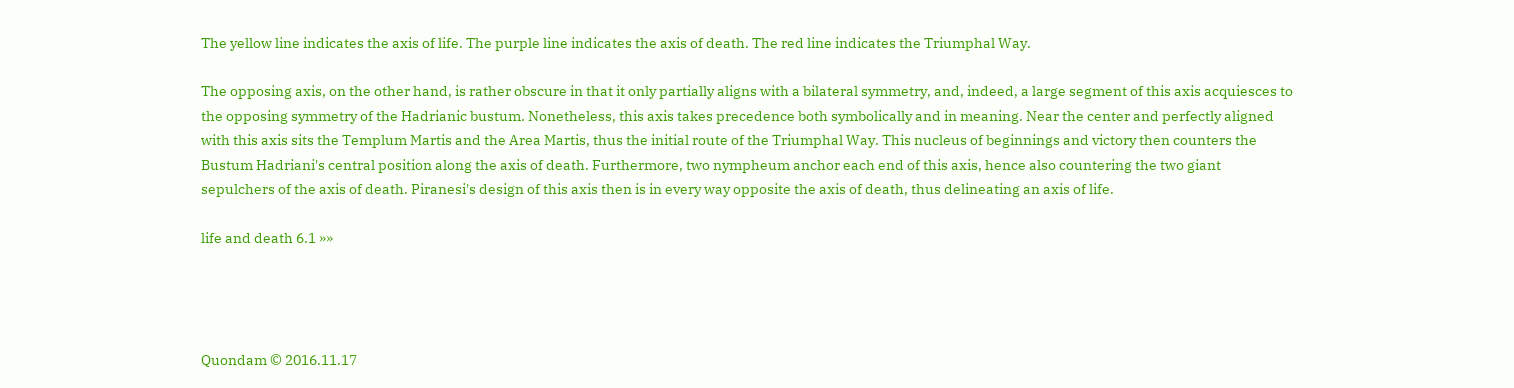The yellow line indicates the axis of life. The purple line indicates the axis of death. The red line indicates the Triumphal Way.

The opposing axis, on the other hand, is rather obscure in that it only partially aligns with a bilateral symmetry, and, indeed, a large segment of this axis acquiesces to the opposing symmetry of the Hadrianic bustum. Nonetheless, this axis takes precedence both symbolically and in meaning. Near the center and perfectly aligned with this axis sits the Templum Martis and the Area Martis, thus the initial route of the Triumphal Way. This nucleus of beginnings and victory then counters the Bustum Hadriani's central position along the axis of death. Furthermore, two nympheum anchor each end of this axis, hence also countering the two giant sepulchers of the axis of death. Piranesi's design of this axis then is in every way opposite the axis of death, thus delineating an axis of life.

life and death 6.1 »»




Quondam © 2016.11.17